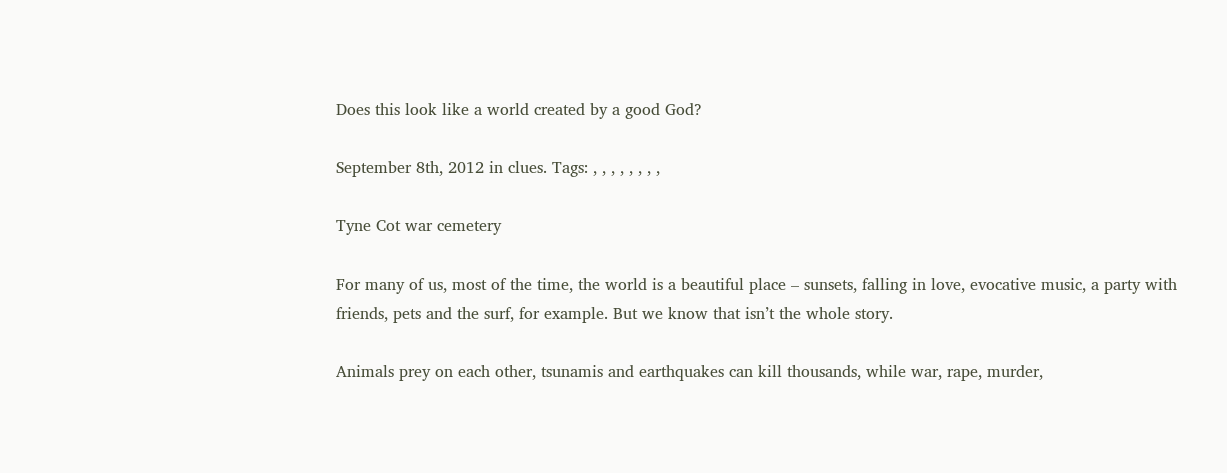Does this look like a world created by a good God?

September 8th, 2012 in clues. Tags: , , , , , , , ,

Tyne Cot war cemetery

For many of us, most of the time, the world is a beautiful place – sunsets, falling in love, evocative music, a party with friends, pets and the surf, for example. But we know that isn’t the whole story.

Animals prey on each other, tsunamis and earthquakes can kill thousands, while war, rape, murder,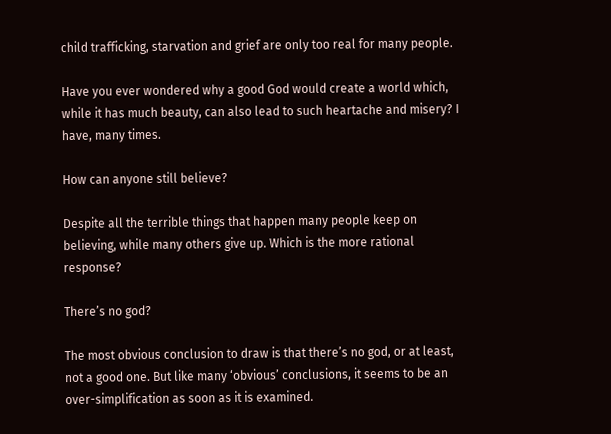child trafficking, starvation and grief are only too real for many people.

Have you ever wondered why a good God would create a world which, while it has much beauty, can also lead to such heartache and misery? I have, many times.

How can anyone still believe?

Despite all the terrible things that happen many people keep on believing, while many others give up. Which is the more rational response?

There’s no god?

The most obvious conclusion to draw is that there’s no god, or at least, not a good one. But like many ‘obvious’ conclusions, it seems to be an over-simplification as soon as it is examined.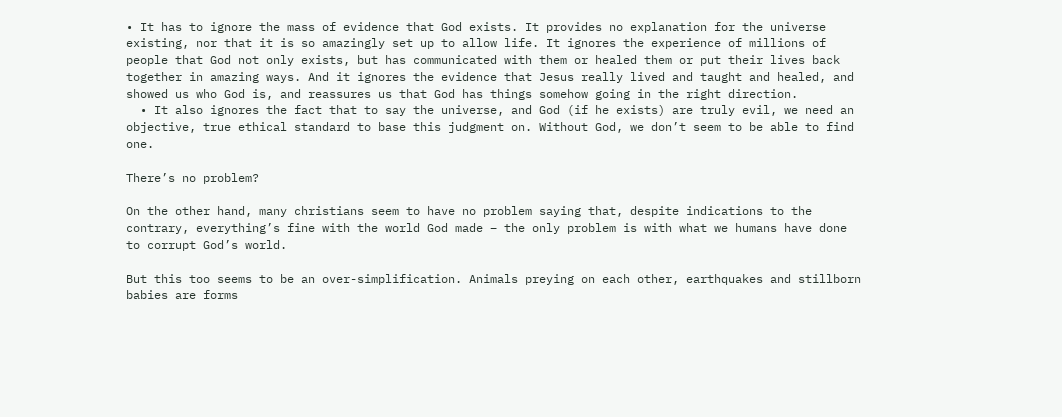• It has to ignore the mass of evidence that God exists. It provides no explanation for the universe existing, nor that it is so amazingly set up to allow life. It ignores the experience of millions of people that God not only exists, but has communicated with them or healed them or put their lives back together in amazing ways. And it ignores the evidence that Jesus really lived and taught and healed, and showed us who God is, and reassures us that God has things somehow going in the right direction.
  • It also ignores the fact that to say the universe, and God (if he exists) are truly evil, we need an objective, true ethical standard to base this judgment on. Without God, we don’t seem to be able to find one.

There’s no problem?

On the other hand, many christians seem to have no problem saying that, despite indications to the contrary, everything’s fine with the world God made – the only problem is with what we humans have done to corrupt God’s world.

But this too seems to be an over-simplification. Animals preying on each other, earthquakes and stillborn babies are forms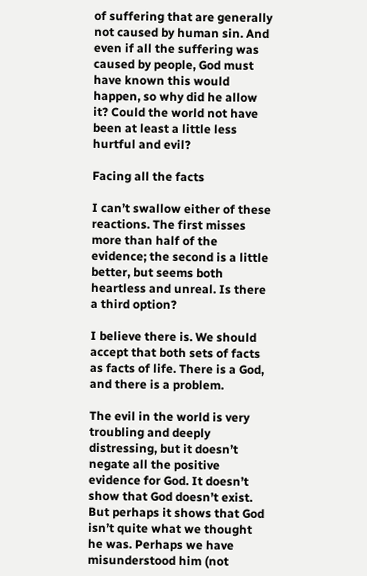of suffering that are generally not caused by human sin. And even if all the suffering was caused by people, God must have known this would happen, so why did he allow it? Could the world not have been at least a little less hurtful and evil?

Facing all the facts

I can’t swallow either of these reactions. The first misses more than half of the evidence; the second is a little better, but seems both heartless and unreal. Is there a third option?

I believe there is. We should accept that both sets of facts as facts of life. There is a God, and there is a problem.

The evil in the world is very troubling and deeply distressing, but it doesn’t negate all the positive evidence for God. It doesn’t show that God doesn’t exist. But perhaps it shows that God isn’t quite what we thought he was. Perhaps we have misunderstood him (not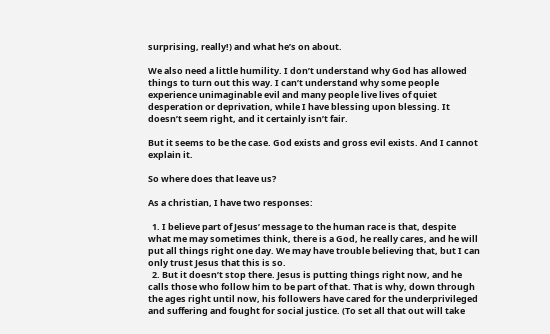surprising, really!) and what he’s on about.

We also need a little humility. I don’t understand why God has allowed things to turn out this way. I can’t understand why some people experience unimaginable evil and many people live lives of quiet desperation or deprivation, while I have blessing upon blessing. It doesn’t seem right, and it certainly isn’t fair.

But it seems to be the case. God exists and gross evil exists. And I cannot explain it.

So where does that leave us?

As a christian, I have two responses:

  1. I believe part of Jesus’ message to the human race is that, despite what me may sometimes think, there is a God, he really cares, and he will put all things right one day. We may have trouble believing that, but I can only trust Jesus that this is so.
  2. But it doesn’t stop there. Jesus is putting things right now, and he calls those who follow him to be part of that. That is why, down through the ages right until now, his followers have cared for the underprivileged and suffering and fought for social justice. (To set all that out will take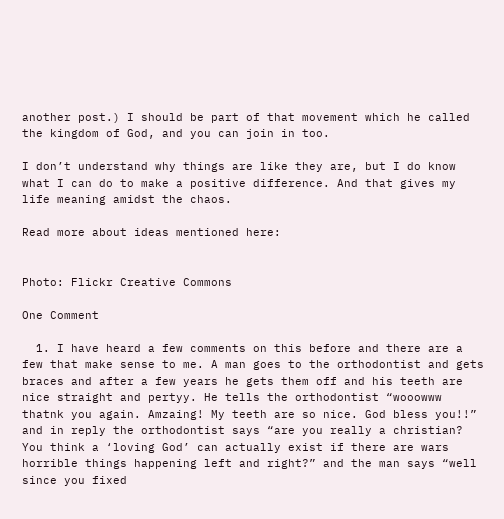another post.) I should be part of that movement which he called the kingdom of God, and you can join in too.

I don’t understand why things are like they are, but I do know what I can do to make a positive difference. And that gives my life meaning amidst the chaos.

Read more about ideas mentioned here:


Photo: Flickr Creative Commons

One Comment

  1. I have heard a few comments on this before and there are a few that make sense to me. A man goes to the orthodontist and gets braces and after a few years he gets them off and his teeth are nice straight and pertyy. He tells the orthodontist “wooowww thatnk you again. Amzaing! My teeth are so nice. God bless you!!” and in reply the orthodontist says “are you really a christian? You think a ‘loving God’ can actually exist if there are wars horrible things happening left and right?” and the man says “well since you fixed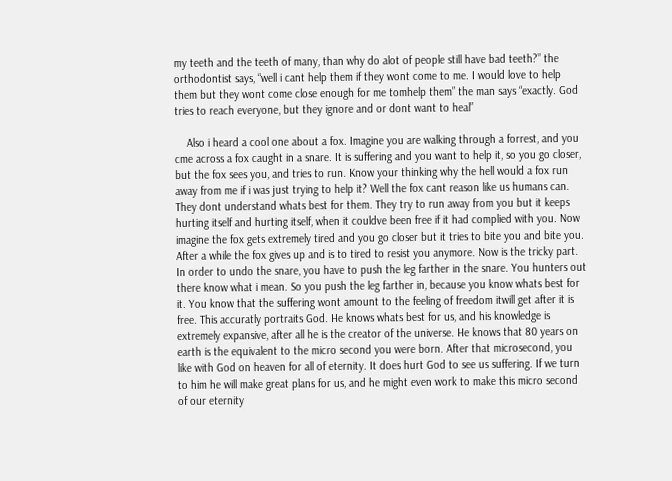my teeth and the teeth of many, than why do alot of people still have bad teeth?” the orthodontist says, “well i cant help them if they wont come to me. I would love to help them but they wont come close enough for me tomhelp them” the man says “exactly. God tries to reach everyone, but they ignore and or dont want to heal”

    Also i heard a cool one about a fox. Imagine you are walking through a forrest, and you cme across a fox caught in a snare. It is suffering and you want to help it, so you go closer, but the fox sees you, and tries to run. Know your thinking why the hell would a fox run away from me if i was just trying to help it? Well the fox cant reason like us humans can. They dont understand whats best for them. They try to run away from you but it keeps hurting itself and hurting itself, when it couldve been free if it had complied with you. Now imagine the fox gets extremely tired and you go closer but it tries to bite you and bite you. After a while the fox gives up and is to tired to resist you anymore. Now is the tricky part. In order to undo the snare, you have to push the leg farther in the snare. You hunters out there know what i mean. So you push the leg farther in, because you know whats best for it. You know that the suffering wont amount to the feeling of freedom itwill get after it is free. This accuratly portraits God. He knows whats best for us, and his knowledge is extremely expansive, after all he is the creator of the universe. He knows that 80 years on earth is the equivalent to the micro second you were born. After that microsecond, you like with God on heaven for all of eternity. It does hurt God to see us suffering. If we turn to him he will make great plans for us, and he might even work to make this micro second of our eternity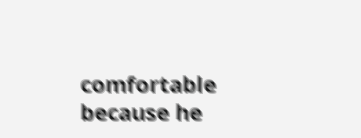comfortable because he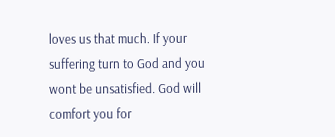loves us that much. If your suffering turn to God and you wont be unsatisfied. God will comfort you for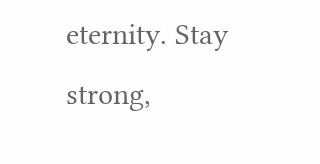eternity. Stay strong,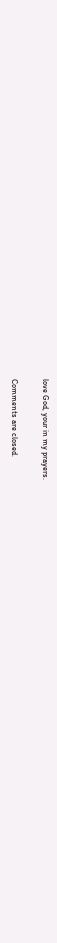love God, your in my prayers.

Comments are closed.